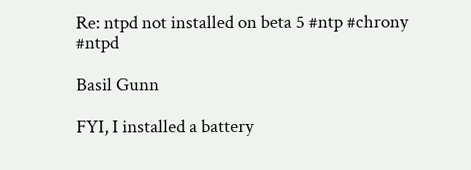Re: ntpd not installed on beta 5 #ntp #chrony #ntpd

Basil Gunn

FYI, I installed a battery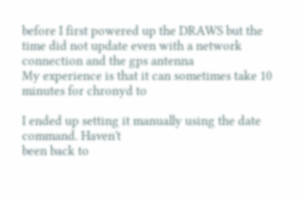before I first powered up the DRAWS but the
time did not update even with a network connection and the gps antenna
My experience is that it can sometimes take 10 minutes for chronyd to

I ended up setting it manually using the date command. Haven't
been back to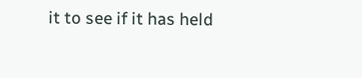it to see if it has held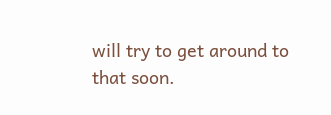will try to get around to that soon.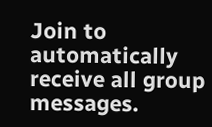Join to automatically receive all group messages.